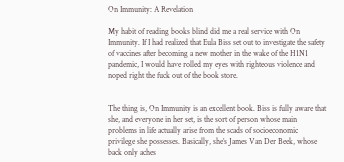On Immunity: A Revelation

My habit of reading books blind did me a real service with On Immunity. If I had realized that Eula Biss set out to investigate the safety of vaccines after becoming a new mother in the wake of the H1N1 pandemic, I would have rolled my eyes with righteous violence and noped right the fuck out of the book store.


The thing is, On Immunity is an excellent book. Biss is fully aware that she, and everyone in her set, is the sort of person whose main problems in life actually arise from the scads of socioeconomic privilege she possesses. Basically, she’s James Van Der Beek, whose back only aches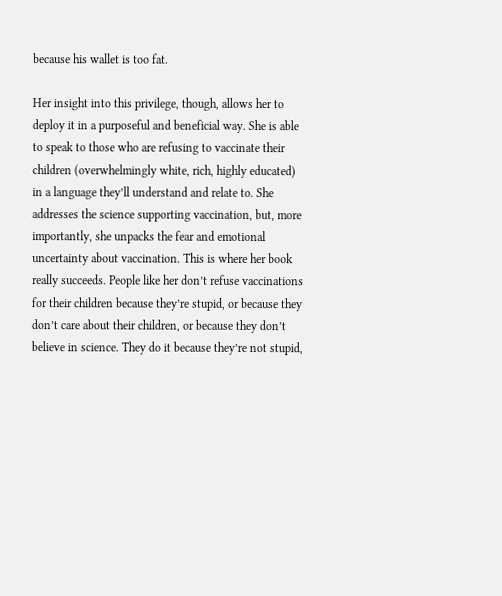because his wallet is too fat.

Her insight into this privilege, though, allows her to deploy it in a purposeful and beneficial way. She is able to speak to those who are refusing to vaccinate their children (overwhelmingly white, rich, highly educated) in a language they’ll understand and relate to. She addresses the science supporting vaccination, but, more importantly, she unpacks the fear and emotional uncertainty about vaccination. This is where her book really succeeds. People like her don’t refuse vaccinations for their children because they’re stupid, or because they don’t care about their children, or because they don’t believe in science. They do it because they’re not stupid,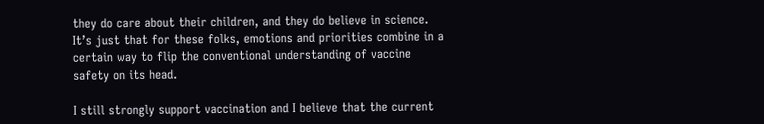they do care about their children, and they do believe in science. It’s just that for these folks, emotions and priorities combine in a certain way to flip the conventional understanding of vaccine safety on its head.

I still strongly support vaccination and I believe that the current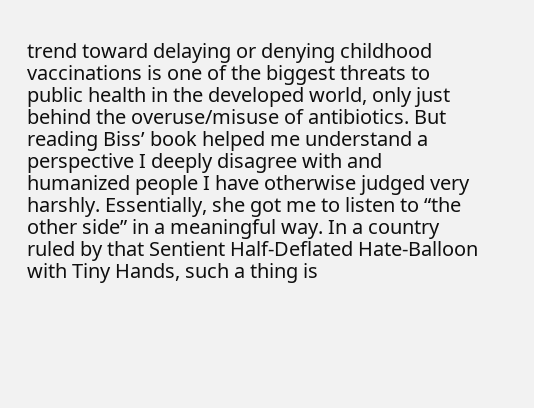trend toward delaying or denying childhood vaccinations is one of the biggest threats to public health in the developed world, only just behind the overuse/misuse of antibiotics. But reading Biss’ book helped me understand a perspective I deeply disagree with and humanized people I have otherwise judged very harshly. Essentially, she got me to listen to “the other side” in a meaningful way. In a country ruled by that Sentient Half-Deflated Hate-Balloon with Tiny Hands, such a thing is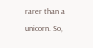rarer than a unicorn. So,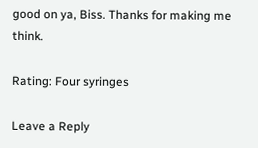good on ya, Biss. Thanks for making me think.

Rating: Four syringes

Leave a Reply